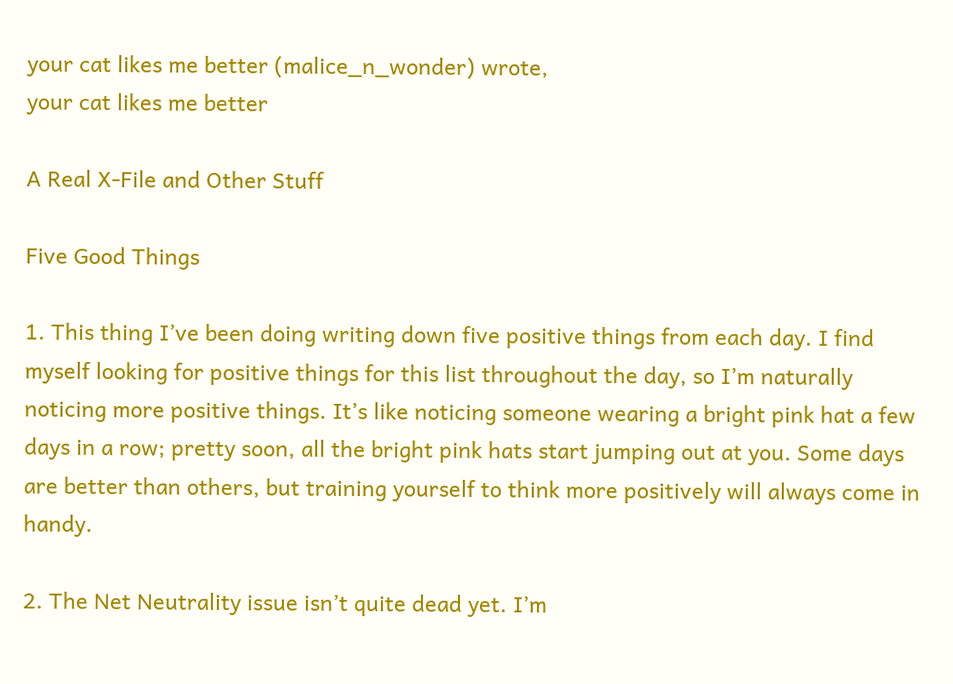your cat likes me better (malice_n_wonder) wrote,
your cat likes me better

A Real X-File and Other Stuff

Five Good Things

1. This thing I’ve been doing writing down five positive things from each day. I find myself looking for positive things for this list throughout the day, so I’m naturally noticing more positive things. It’s like noticing someone wearing a bright pink hat a few days in a row; pretty soon, all the bright pink hats start jumping out at you. Some days are better than others, but training yourself to think more positively will always come in handy.

2. The Net Neutrality issue isn’t quite dead yet. I’m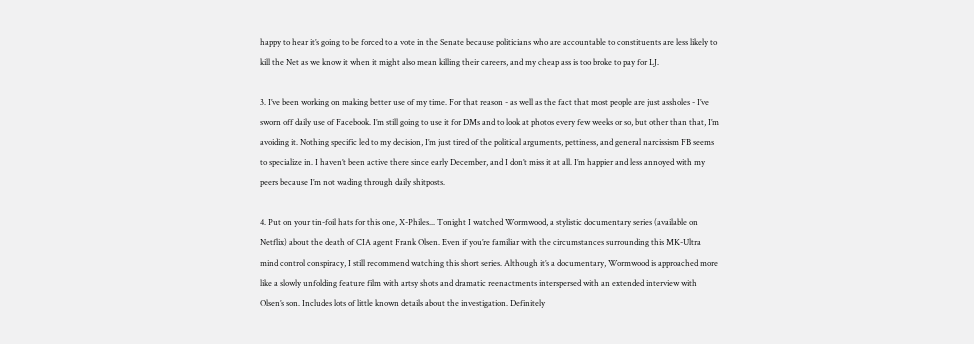happy to hear it’s going to be forced to a vote in the Senate because politicians who are accountable to constituents are less likely to kill the Net as we know it when it might also mean killing their careers, and my cheap ass is too broke to pay for LJ.

3. I’ve been working on making better use of my time. For that reason - as well as the fact that most people are just assholes - I’ve sworn off daily use of Facebook. I’m still going to use it for DMs and to look at photos every few weeks or so, but other than that, I’m avoiding it. Nothing specific led to my decision, I’m just tired of the political arguments, pettiness, and general narcissism FB seems to specialize in. I haven’t been active there since early December, and I don’t miss it at all. I’m happier and less annoyed with my peers because I’m not wading through daily shitposts.

4. Put on your tin-foil hats for this one, X-Philes... Tonight I watched Wormwood, a stylistic documentary series (available on Netflix) about the death of CIA agent Frank Olsen. Even if you’re familiar with the circumstances surrounding this MK-Ultra mind control conspiracy, I still recommend watching this short series. Although it’s a documentary, Wormwood is approached more like a slowly unfolding feature film with artsy shots and dramatic reenactments interspersed with an extended interview with Olsen’s son. Includes lots of little known details about the investigation. Definitely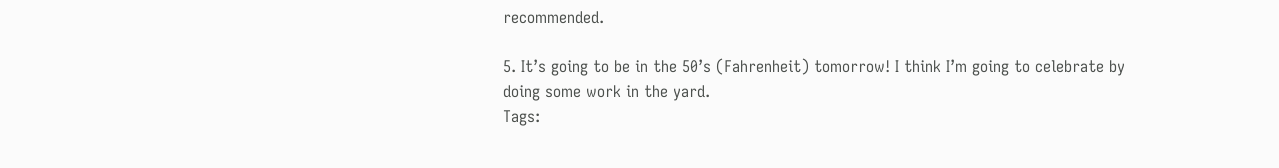recommended.

5. It’s going to be in the 50’s (Fahrenheit) tomorrow! I think I’m going to celebrate by doing some work in the yard.
Tags: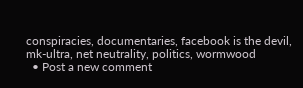conspiracies, documentaries, facebook is the devil, mk-ultra, net neutrality, politics, wormwood
  • Post a new comment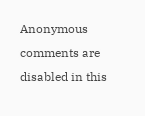Anonymous comments are disabled in this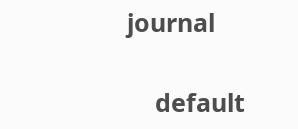journal

    default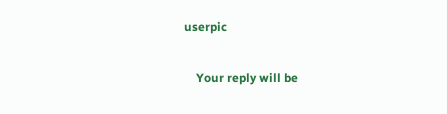userpic

    Your reply will be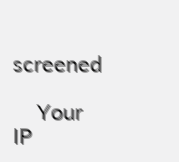screened

    Your IP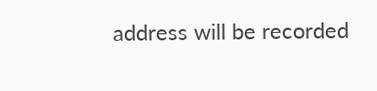address will be recorded